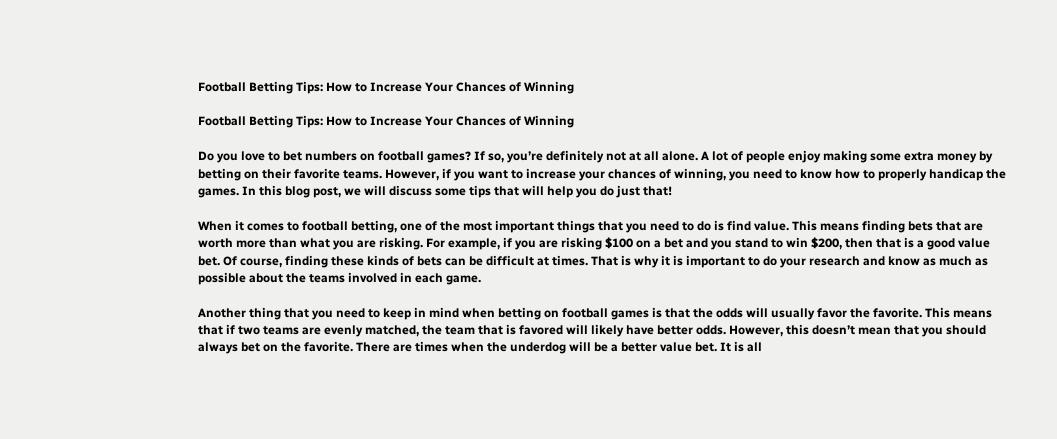Football Betting Tips: How to Increase Your Chances of Winning

Football Betting Tips: How to Increase Your Chances of Winning

Do you love to bet numbers on football games? If so, you’re definitely not at all alone. A lot of people enjoy making some extra money by betting on their favorite teams. However, if you want to increase your chances of winning, you need to know how to properly handicap the games. In this blog post, we will discuss some tips that will help you do just that!

When it comes to football betting, one of the most important things that you need to do is find value. This means finding bets that are worth more than what you are risking. For example, if you are risking $100 on a bet and you stand to win $200, then that is a good value bet. Of course, finding these kinds of bets can be difficult at times. That is why it is important to do your research and know as much as possible about the teams involved in each game.

Another thing that you need to keep in mind when betting on football games is that the odds will usually favor the favorite. This means that if two teams are evenly matched, the team that is favored will likely have better odds. However, this doesn’t mean that you should always bet on the favorite. There are times when the underdog will be a better value bet. It is all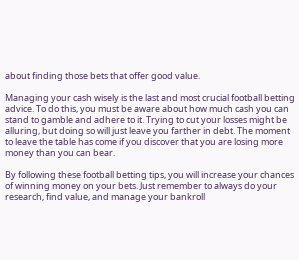about finding those bets that offer good value.

Managing your cash wisely is the last and most crucial football betting advice. To do this, you must be aware about how much cash you can stand to gamble and adhere to it. Trying to cut your losses might be alluring, but doing so will just leave you farther in debt. The moment to leave the table has come if you discover that you are losing more money than you can bear.

By following these football betting tips, you will increase your chances of winning money on your bets. Just remember to always do your research, find value, and manage your bankroll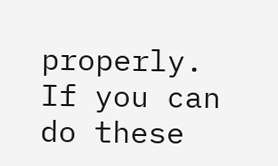properly. If you can do these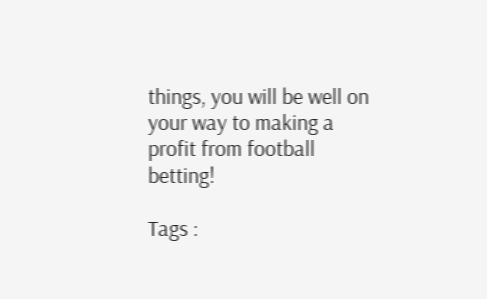things, you will be well on your way to making a profit from football betting!

Tags :